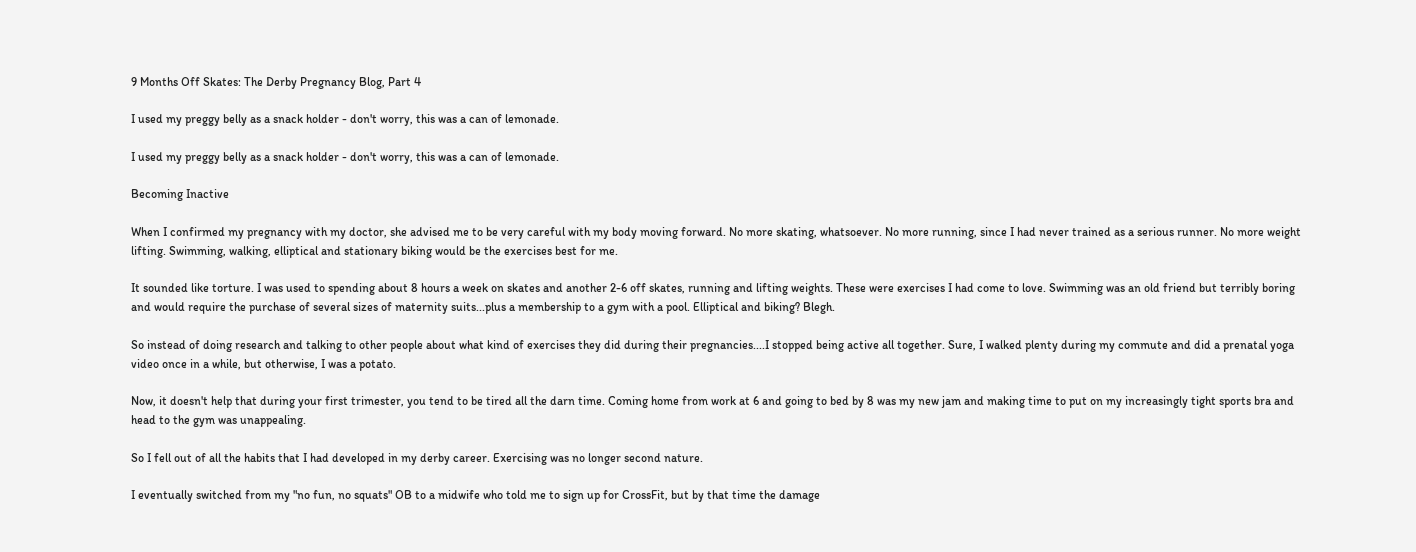9 Months Off Skates: The Derby Pregnancy Blog, Part 4

I used my preggy belly as a snack holder - don't worry, this was a can of lemonade.

I used my preggy belly as a snack holder - don't worry, this was a can of lemonade.

Becoming Inactive

When I confirmed my pregnancy with my doctor, she advised me to be very careful with my body moving forward. No more skating, whatsoever. No more running, since I had never trained as a serious runner. No more weight lifting. Swimming, walking, elliptical and stationary biking would be the exercises best for me.

It sounded like torture. I was used to spending about 8 hours a week on skates and another 2-6 off skates, running and lifting weights. These were exercises I had come to love. Swimming was an old friend but terribly boring and would require the purchase of several sizes of maternity suits...plus a membership to a gym with a pool. Elliptical and biking? Blegh.

So instead of doing research and talking to other people about what kind of exercises they did during their pregnancies....I stopped being active all together. Sure, I walked plenty during my commute and did a prenatal yoga video once in a while, but otherwise, I was a potato.

Now, it doesn't help that during your first trimester, you tend to be tired all the darn time. Coming home from work at 6 and going to bed by 8 was my new jam and making time to put on my increasingly tight sports bra and head to the gym was unappealing.

So I fell out of all the habits that I had developed in my derby career. Exercising was no longer second nature.

I eventually switched from my "no fun, no squats" OB to a midwife who told me to sign up for CrossFit, but by that time the damage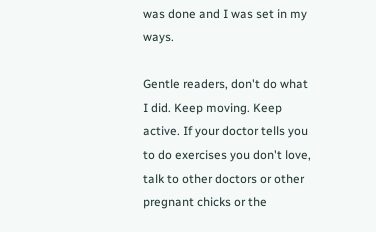was done and I was set in my ways.

Gentle readers, don't do what I did. Keep moving. Keep active. If your doctor tells you to do exercises you don't love, talk to other doctors or other pregnant chicks or the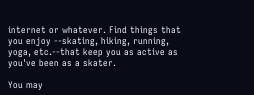internet or whatever. Find things that you enjoy --skating, hiking, running, yoga, etc.--that keep you as active as you've been as a skater.

You may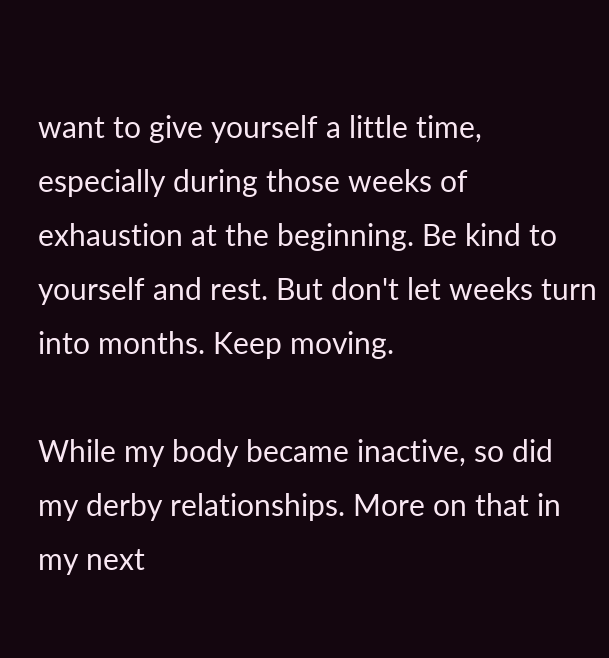want to give yourself a little time, especially during those weeks of exhaustion at the beginning. Be kind to yourself and rest. But don't let weeks turn into months. Keep moving.

While my body became inactive, so did my derby relationships. More on that in my next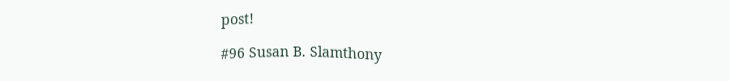post!

#96 Susan B. Slamthony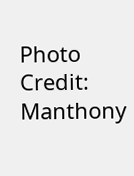Photo Credit: Manthony